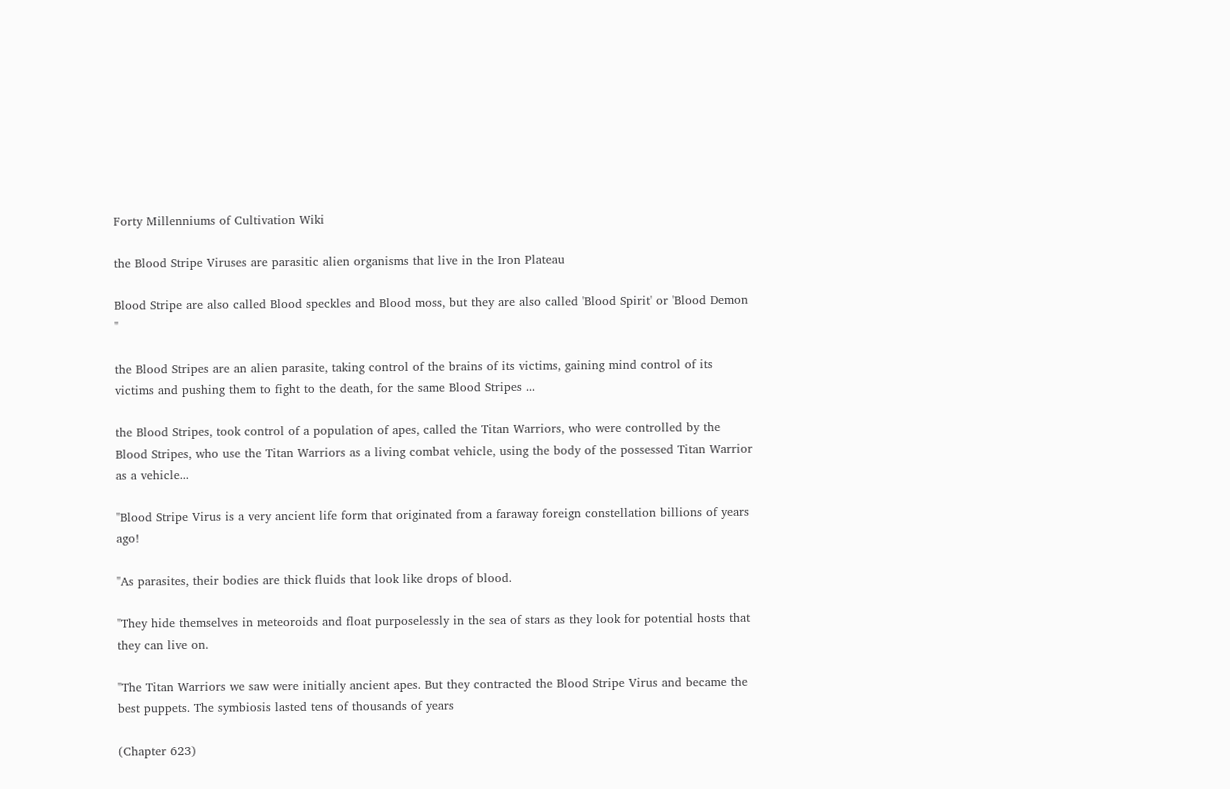Forty Millenniums of Cultivation Wiki

the Blood Stripe Viruses are parasitic alien organisms that live in the Iron Plateau

Blood Stripe are also called Blood speckles and Blood moss, but they are also called 'Blood Spirit' or 'Blood Demon "

the Blood Stripes are an alien parasite, taking control of the brains of its victims, gaining mind control of its victims and pushing them to fight to the death, for the same Blood Stripes ...

the Blood Stripes, took control of a population of apes, called the Titan Warriors, who were controlled by the Blood Stripes, who use the Titan Warriors as a living combat vehicle, using the body of the possessed Titan Warrior as a vehicle...

"Blood Stripe Virus is a very ancient life form that originated from a faraway foreign constellation billions of years ago!

"As parasites, their bodies are thick fluids that look like drops of blood.

"They hide themselves in meteoroids and float purposelessly in the sea of stars as they look for potential hosts that they can live on.

"The Titan Warriors we saw were initially ancient apes. But they contracted the Blood Stripe Virus and became the best puppets. The symbiosis lasted tens of thousands of years

(Chapter 623)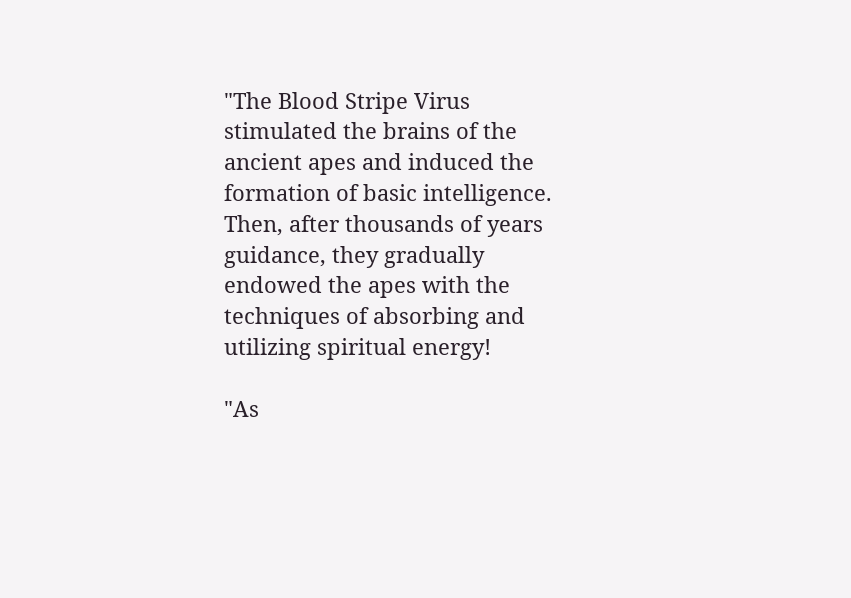"The Blood Stripe Virus stimulated the brains of the ancient apes and induced the formation of basic intelligence. Then, after thousands of years guidance, they gradually endowed the apes with the techniques of absorbing and utilizing spiritual energy!

"As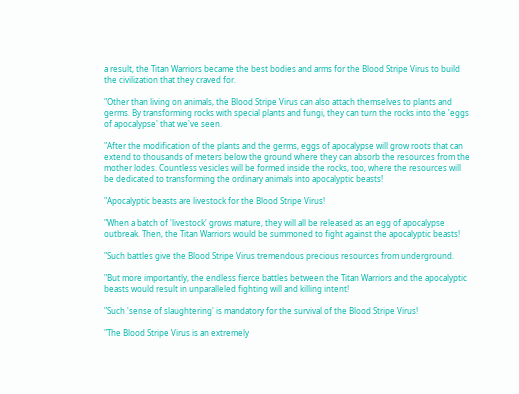a result, the Titan Warriors became the best bodies and arms for the Blood Stripe Virus to build the civilization that they craved for.

"Other than living on animals, the Blood Stripe Virus can also attach themselves to plants and germs. By transforming rocks with special plants and fungi, they can turn the rocks into the 'eggs of apocalypse' that we've seen.

"After the modification of the plants and the germs, eggs of apocalypse will grow roots that can extend to thousands of meters below the ground where they can absorb the resources from the mother lodes. Countless vesicles will be formed inside the rocks, too, where the resources will be dedicated to transforming the ordinary animals into apocalyptic beasts!

"Apocalyptic beasts are livestock for the Blood Stripe Virus!

"When a batch of 'livestock' grows mature, they will all be released as an egg of apocalypse outbreak. Then, the Titan Warriors would be summoned to fight against the apocalyptic beasts!

"Such battles give the Blood Stripe Virus tremendous precious resources from underground.

"But more importantly, the endless fierce battles between the Titan Warriors and the apocalyptic beasts would result in unparalleled fighting will and killing intent!

"Such 'sense of slaughtering' is mandatory for the survival of the Blood Stripe Virus!

"The Blood Stripe Virus is an extremely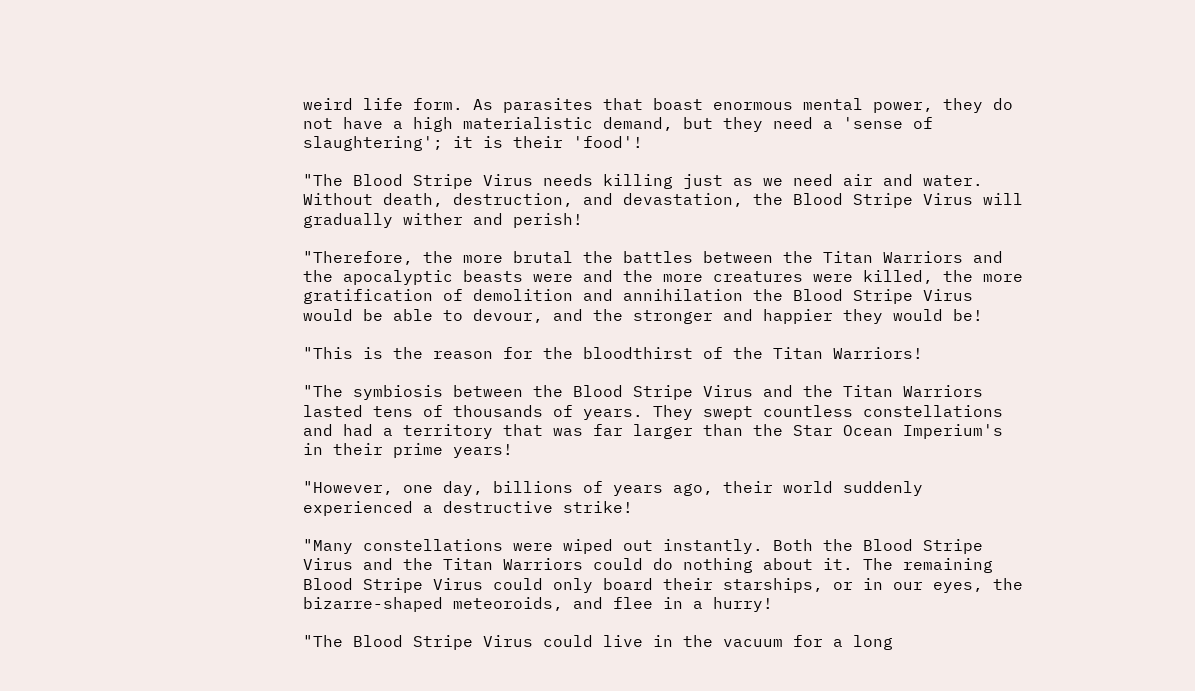weird life form. As parasites that boast enormous mental power, they do not have a high materialistic demand, but they need a 'sense of slaughtering'; it is their 'food'!

"The Blood Stripe Virus needs killing just as we need air and water. Without death, destruction, and devastation, the Blood Stripe Virus will gradually wither and perish!

"Therefore, the more brutal the battles between the Titan Warriors and the apocalyptic beasts were and the more creatures were killed, the more gratification of demolition and annihilation the Blood Stripe Virus would be able to devour, and the stronger and happier they would be!

"This is the reason for the bloodthirst of the Titan Warriors!

"The symbiosis between the Blood Stripe Virus and the Titan Warriors lasted tens of thousands of years. They swept countless constellations and had a territory that was far larger than the Star Ocean Imperium's in their prime years!

"However, one day, billions of years ago, their world suddenly experienced a destructive strike!

"Many constellations were wiped out instantly. Both the Blood Stripe Virus and the Titan Warriors could do nothing about it. The remaining Blood Stripe Virus could only board their starships, or in our eyes, the bizarre-shaped meteoroids, and flee in a hurry!

"The Blood Stripe Virus could live in the vacuum for a long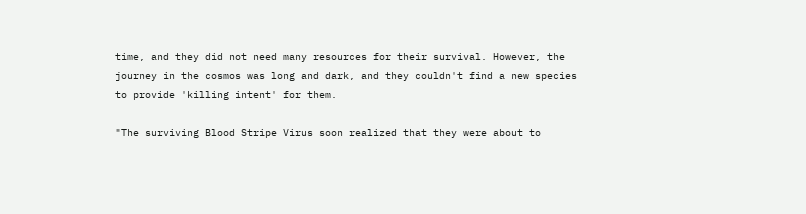time, and they did not need many resources for their survival. However, the journey in the cosmos was long and dark, and they couldn't find a new species to provide 'killing intent' for them.

"The surviving Blood Stripe Virus soon realized that they were about to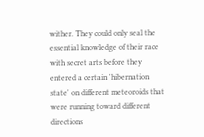wither. They could only seal the essential knowledge of their race with secret arts before they entered a certain 'hibernation state' on different meteoroids that were running toward different directions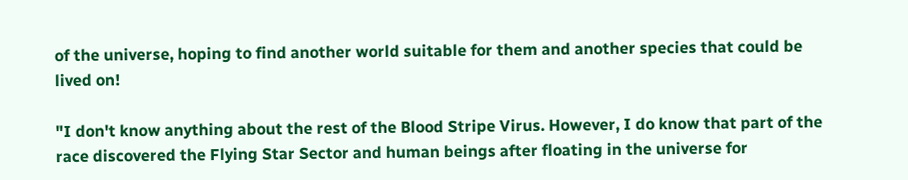of the universe, hoping to find another world suitable for them and another species that could be lived on!

"I don't know anything about the rest of the Blood Stripe Virus. However, I do know that part of the race discovered the Flying Star Sector and human beings after floating in the universe for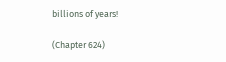billions of years!

(Chapter 624)